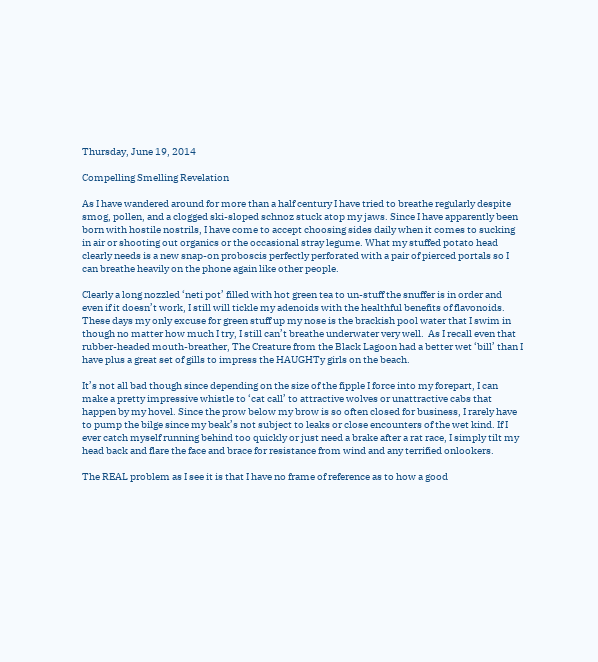Thursday, June 19, 2014

Compelling Smelling Revelation

As I have wandered around for more than a half century I have tried to breathe regularly despite smog, pollen, and a clogged ski-sloped schnoz stuck atop my jaws. Since I have apparently been born with hostile nostrils, I have come to accept choosing sides daily when it comes to sucking in air or shooting out organics or the occasional stray legume. What my stuffed potato head clearly needs is a new snap-on proboscis perfectly perforated with a pair of pierced portals so I can breathe heavily on the phone again like other people.

Clearly a long nozzled ‘neti pot’ filled with hot green tea to un-stuff the snuffer is in order and even if it doesn’t work, I still will tickle my adenoids with the healthful benefits of flavonoids. These days my only excuse for green stuff up my nose is the brackish pool water that I swim in though no matter how much I try, I still can’t breathe underwater very well.  As I recall even that rubber-headed mouth-breather, The Creature from the Black Lagoon had a better wet ‘bill’ than I have plus a great set of gills to impress the HAUGHTy girls on the beach.

It’s not all bad though since depending on the size of the fipple I force into my forepart, I can make a pretty impressive whistle to ‘cat call’ to attractive wolves or unattractive cabs that happen by my hovel. Since the prow below my brow is so often closed for business, I rarely have to pump the bilge since my beak’s not subject to leaks or close encounters of the wet kind. If I ever catch myself running behind too quickly or just need a brake after a rat race, I simply tilt my head back and flare the face and brace for resistance from wind and any terrified onlookers.

The REAL problem as I see it is that I have no frame of reference as to how a good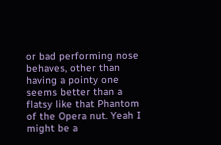or bad performing nose behaves, other than having a pointy one seems better than a flatsy like that Phantom of the Opera nut. Yeah I might be a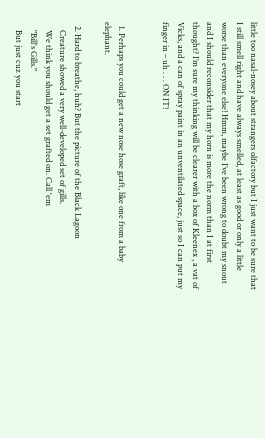little too nasal-nosey about strangers olfactory but I just want to be sure that I still smell right and have always smelled, at least as good or only a little worse than everyone else! Hmm, maybe I’ve been wrong to doubt my snout and I should reconsider that my horn is more the norm than I at first thought? I’m sure my thinking will be clearer with a box of Kleenex , a vat of Vicks, and a can of spray paint in an unventilated space, just so I can put my finger in – uh . . . ON IT!


  1. Perhaps you could get a new nose hose graft, like one from a baby elephant.

  2. Hard to breathe, huh? But the picture of the Black Lagoon
    Creature showed a very well-developed set of gills.
    We think you should get a set grafted on. Call 'em
    "Bill's Gills."
    But just cuz you start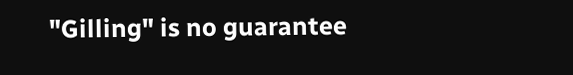"Gilling" is no guarantee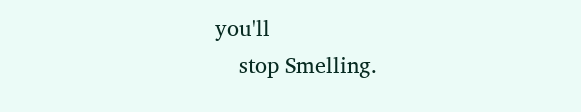you'll
    stop Smelling.